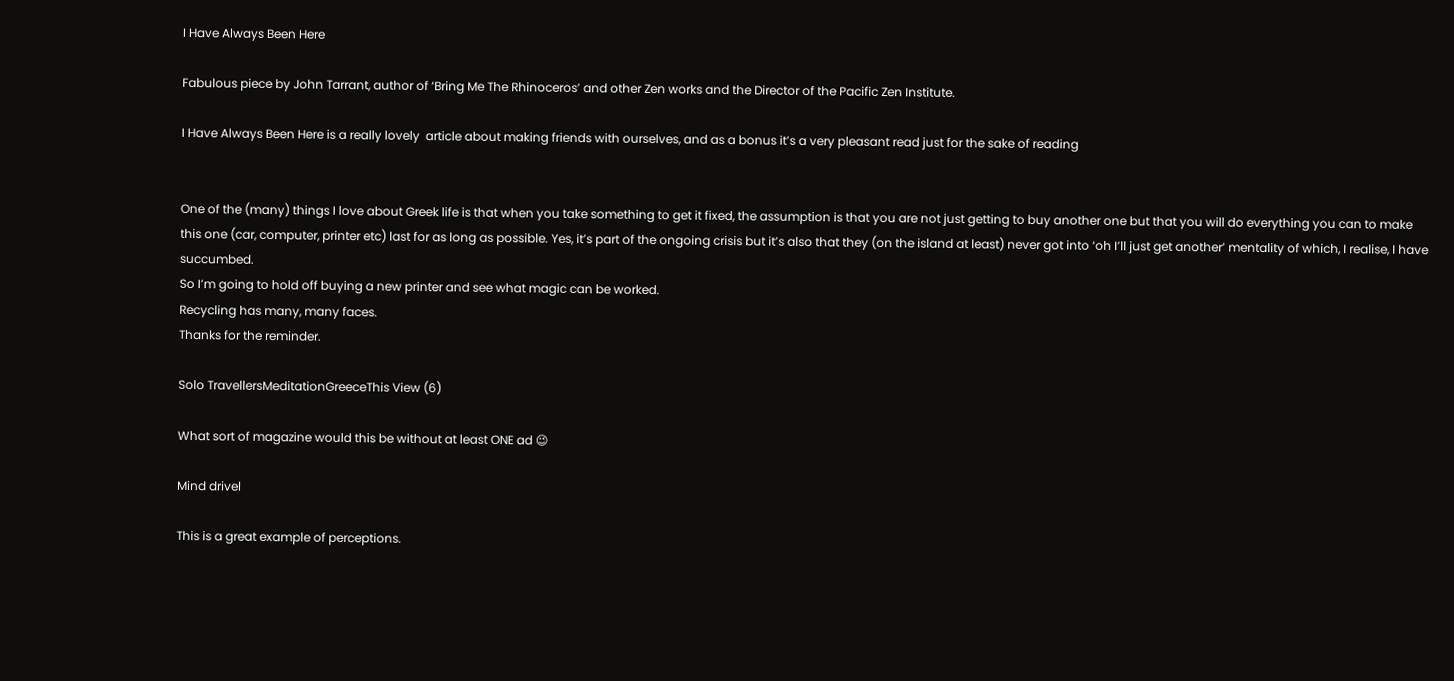I Have Always Been Here

Fabulous piece by John Tarrant, author of ‘Bring Me The Rhinoceros’ and other Zen works and the Director of the Pacific Zen Institute.

I Have Always Been Here is a really lovely  article about making friends with ourselves, and as a bonus it’s a very pleasant read just for the sake of reading


One of the (many) things I love about Greek life is that when you take something to get it fixed, the assumption is that you are not just getting to buy another one but that you will do everything you can to make this one (car, computer, printer etc) last for as long as possible. Yes, it’s part of the ongoing crisis but it’s also that they (on the island at least) never got into ‘oh I’ll just get another’ mentality of which, I realise, I have succumbed.
So I’m going to hold off buying a new printer and see what magic can be worked.
Recycling has many, many faces.
Thanks for the reminder.

Solo TravellersMeditationGreeceThis View (6)

What sort of magazine would this be without at least ONE ad 😉

Mind drivel

This is a great example of perceptions.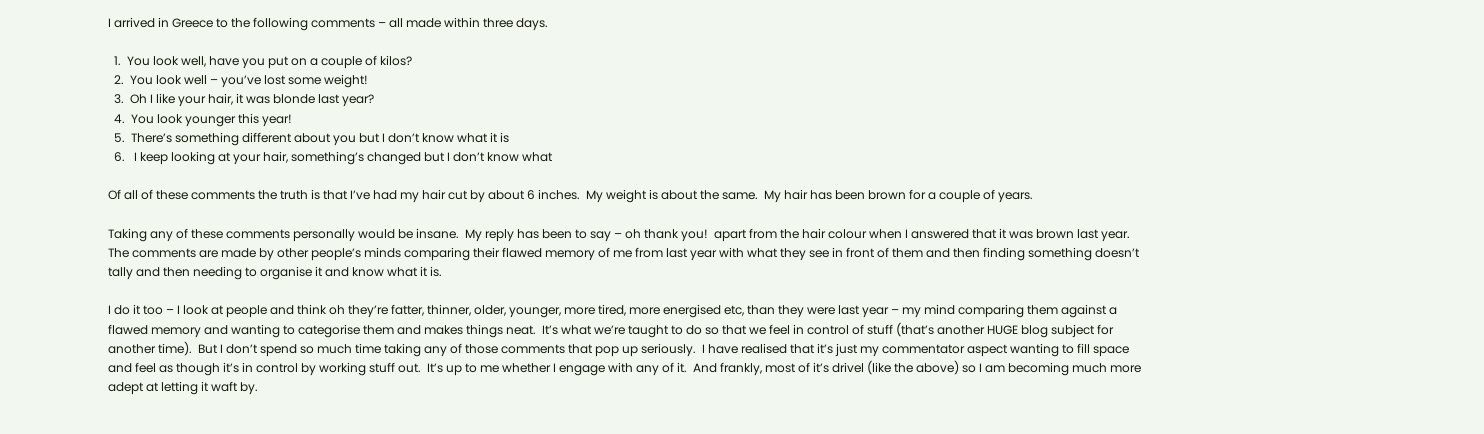I arrived in Greece to the following comments – all made within three days.

  1.  You look well, have you put on a couple of kilos?
  2.  You look well – you’ve lost some weight!
  3.  Oh I like your hair, it was blonde last year?
  4.  You look younger this year!
  5.  There’s something different about you but I don’t know what it is
  6.   I keep looking at your hair, something’s changed but I don’t know what

Of all of these comments the truth is that I’ve had my hair cut by about 6 inches.  My weight is about the same.  My hair has been brown for a couple of years.

Taking any of these comments personally would be insane.  My reply has been to say – oh thank you!  apart from the hair colour when I answered that it was brown last year.  The comments are made by other people’s minds comparing their flawed memory of me from last year with what they see in front of them and then finding something doesn’t tally and then needing to organise it and know what it is.

I do it too – I look at people and think oh they’re fatter, thinner, older, younger, more tired, more energised etc, than they were last year – my mind comparing them against a flawed memory and wanting to categorise them and makes things neat.  It’s what we’re taught to do so that we feel in control of stuff (that’s another HUGE blog subject for another time).  But I don’t spend so much time taking any of those comments that pop up seriously.  I have realised that it’s just my commentator aspect wanting to fill space and feel as though it’s in control by working stuff out.  It’s up to me whether I engage with any of it.  And frankly, most of it’s drivel (like the above) so I am becoming much more adept at letting it waft by.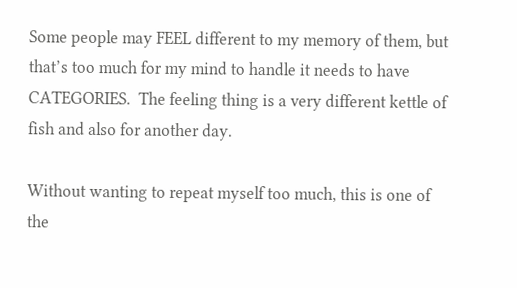Some people may FEEL different to my memory of them, but that’s too much for my mind to handle it needs to have CATEGORIES.  The feeling thing is a very different kettle of fish and also for another day.

Without wanting to repeat myself too much, this is one of the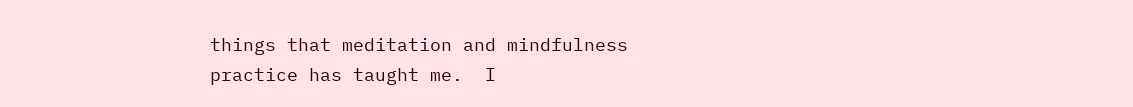things that meditation and mindfulness practice has taught me.  I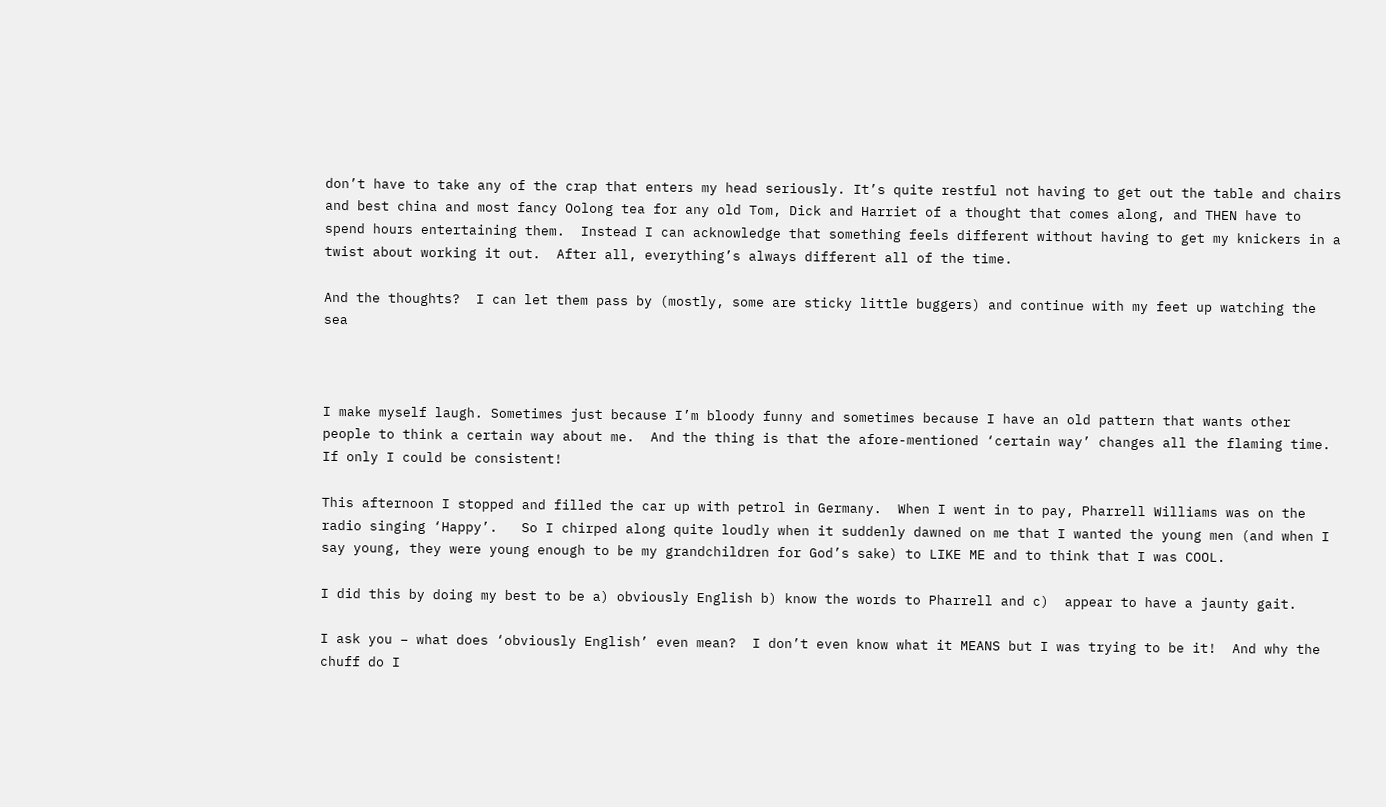don’t have to take any of the crap that enters my head seriously. It’s quite restful not having to get out the table and chairs and best china and most fancy Oolong tea for any old Tom, Dick and Harriet of a thought that comes along, and THEN have to spend hours entertaining them.  Instead I can acknowledge that something feels different without having to get my knickers in a twist about working it out.  After all, everything’s always different all of the time.

And the thoughts?  I can let them pass by (mostly, some are sticky little buggers) and continue with my feet up watching the sea



I make myself laugh. Sometimes just because I’m bloody funny and sometimes because I have an old pattern that wants other people to think a certain way about me.  And the thing is that the afore-mentioned ‘certain way’ changes all the flaming time.  If only I could be consistent!

This afternoon I stopped and filled the car up with petrol in Germany.  When I went in to pay, Pharrell Williams was on the radio singing ‘Happy’.   So I chirped along quite loudly when it suddenly dawned on me that I wanted the young men (and when I say young, they were young enough to be my grandchildren for God’s sake) to LIKE ME and to think that I was COOL.

I did this by doing my best to be a) obviously English b) know the words to Pharrell and c)  appear to have a jaunty gait.

I ask you – what does ‘obviously English’ even mean?  I don’t even know what it MEANS but I was trying to be it!  And why the chuff do I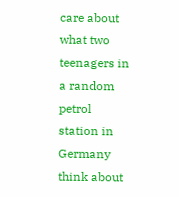care about what two teenagers in a random petrol station in Germany think about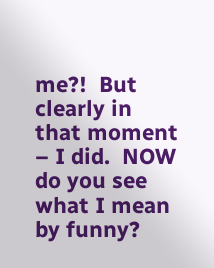me?!  But clearly in that moment – I did.  NOW do you see what I mean by funny?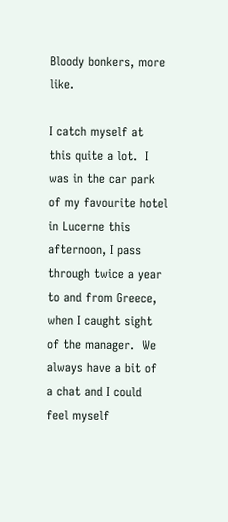Bloody bonkers, more like.

I catch myself at this quite a lot.  I was in the car park of my favourite hotel in Lucerne this afternoon, I pass through twice a year to and from Greece, when I caught sight of the manager.  We always have a bit of a chat and I could feel myself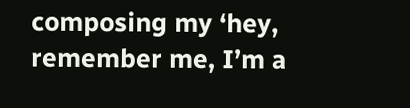composing my ‘hey, remember me, I’m a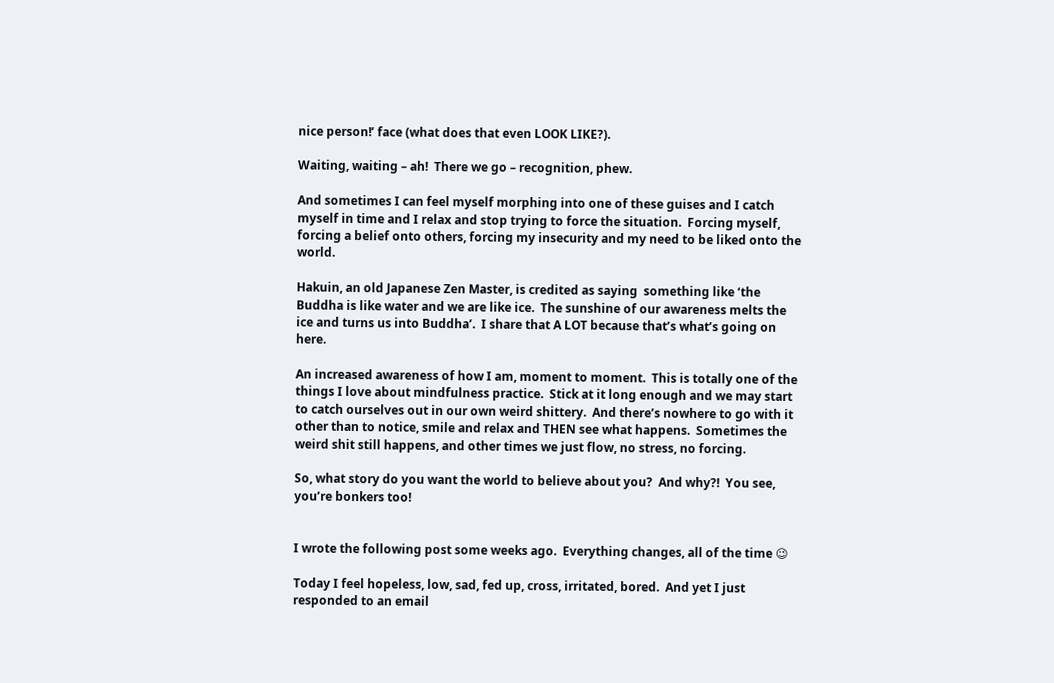nice person!’ face (what does that even LOOK LIKE?).

Waiting, waiting – ah!  There we go – recognition, phew.

And sometimes I can feel myself morphing into one of these guises and I catch myself in time and I relax and stop trying to force the situation.  Forcing myself, forcing a belief onto others, forcing my insecurity and my need to be liked onto the world.

Hakuin, an old Japanese Zen Master, is credited as saying  something like ‘the Buddha is like water and we are like ice.  The sunshine of our awareness melts the ice and turns us into Buddha’.  I share that A LOT because that’s what’s going on here.

An increased awareness of how I am, moment to moment.  This is totally one of the things I love about mindfulness practice.  Stick at it long enough and we may start to catch ourselves out in our own weird shittery.  And there’s nowhere to go with it other than to notice, smile and relax and THEN see what happens.  Sometimes the weird shit still happens, and other times we just flow, no stress, no forcing.

So, what story do you want the world to believe about you?  And why?!  You see, you’re bonkers too!


I wrote the following post some weeks ago.  Everything changes, all of the time 😉

Today I feel hopeless, low, sad, fed up, cross, irritated, bored.  And yet I just responded to an email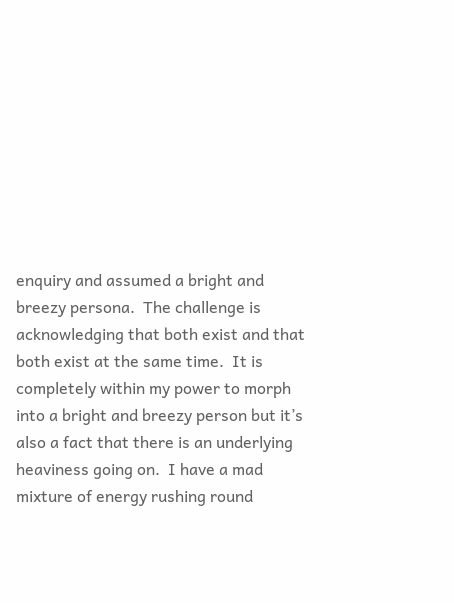enquiry and assumed a bright and breezy persona.  The challenge is acknowledging that both exist and that both exist at the same time.  It is completely within my power to morph into a bright and breezy person but it’s also a fact that there is an underlying heaviness going on.  I have a mad mixture of energy rushing round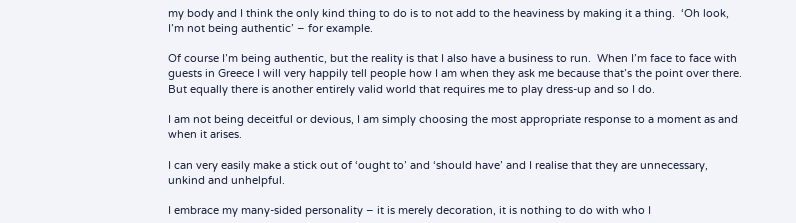my body and I think the only kind thing to do is to not add to the heaviness by making it a thing.  ‘Oh look, I’m not being authentic’ – for example.

Of course I’m being authentic, but the reality is that I also have a business to run.  When I’m face to face with guests in Greece I will very happily tell people how I am when they ask me because that’s the point over there.  But equally there is another entirely valid world that requires me to play dress-up and so I do.

I am not being deceitful or devious, I am simply choosing the most appropriate response to a moment as and when it arises.

I can very easily make a stick out of ‘ought to’ and ‘should have’ and I realise that they are unnecessary, unkind and unhelpful.

I embrace my many-sided personality – it is merely decoration, it is nothing to do with who I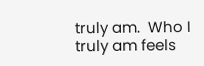truly am.  Who I truly am feels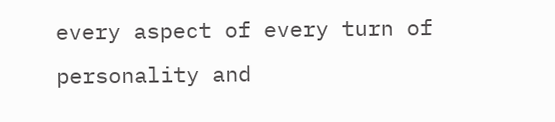every aspect of every turn of personality and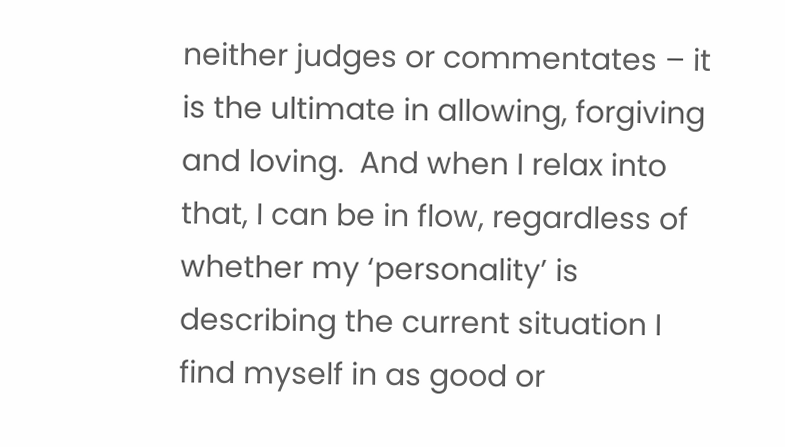neither judges or commentates – it is the ultimate in allowing, forgiving and loving.  And when I relax into that, I can be in flow, regardless of whether my ‘personality’ is describing the current situation I find myself in as good or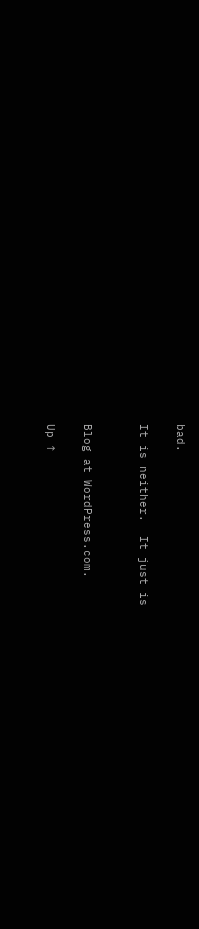bad.

It is neither.  It just is


Blog at WordPress.com.

Up ↑